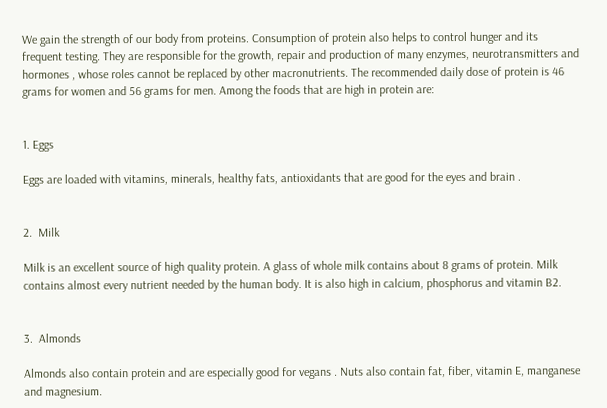We gain the strength of our body from proteins. Consumption of protein also helps to control hunger and its frequent testing. They are responsible for the growth, repair and production of many enzymes, neurotransmitters and hormones , whose roles cannot be replaced by other macronutrients. The recommended daily dose of protein is 46 grams for women and 56 grams for men. Among the foods that are high in protein are:


1. Eggs

Eggs are loaded with vitamins, minerals, healthy fats, antioxidants that are good for the eyes and brain .


2.  Milk

Milk is an excellent source of high quality protein. A glass of whole milk contains about 8 grams of protein. Milk contains almost every nutrient needed by the human body. It is also high in calcium, phosphorus and vitamin B2.


3.  Almonds

Almonds also contain protein and are especially good for vegans . Nuts also contain fat, fiber, vitamin E, manganese and magnesium.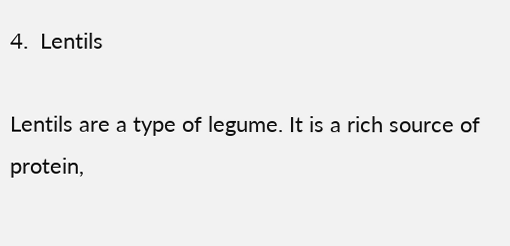4.  Lentils

Lentils are a type of legume. It is a rich source of protein,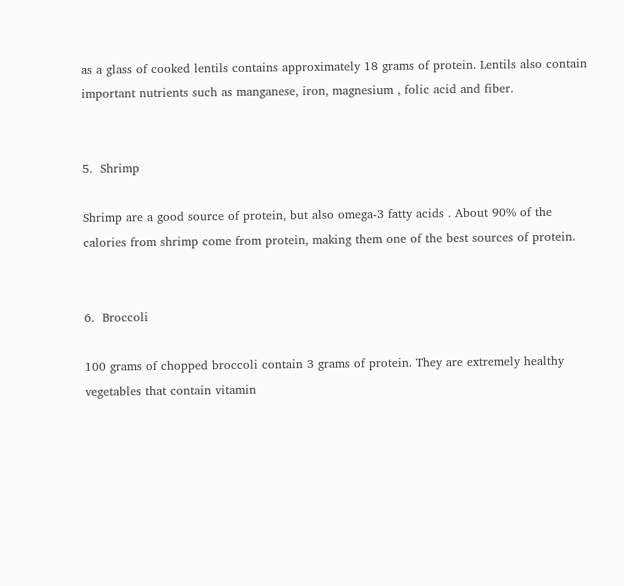as a glass of cooked lentils contains approximately 18 grams of protein. Lentils also contain important nutrients such as manganese, iron, magnesium , folic acid and fiber.


5.  Shrimp

Shrimp are a good source of protein, but also omega-3 fatty acids . About 90% of the calories from shrimp come from protein, making them one of the best sources of protein.


6.  Broccoli

100 grams of chopped broccoli contain 3 grams of protein. They are extremely healthy vegetables that contain vitamin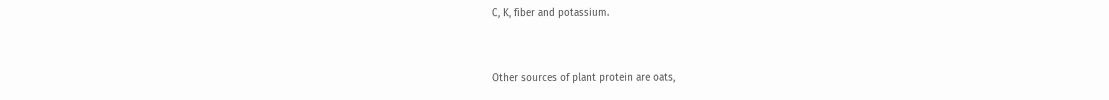C, K, fiber and potassium.


Other sources of plant protein are oats,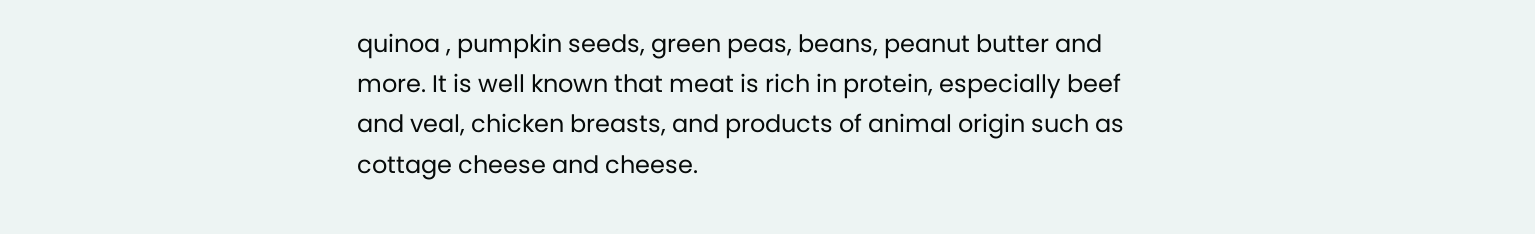quinoa , pumpkin seeds, green peas, beans, peanut butter and more. It is well known that meat is rich in protein, especially beef and veal, chicken breasts, and products of animal origin such as cottage cheese and cheese.